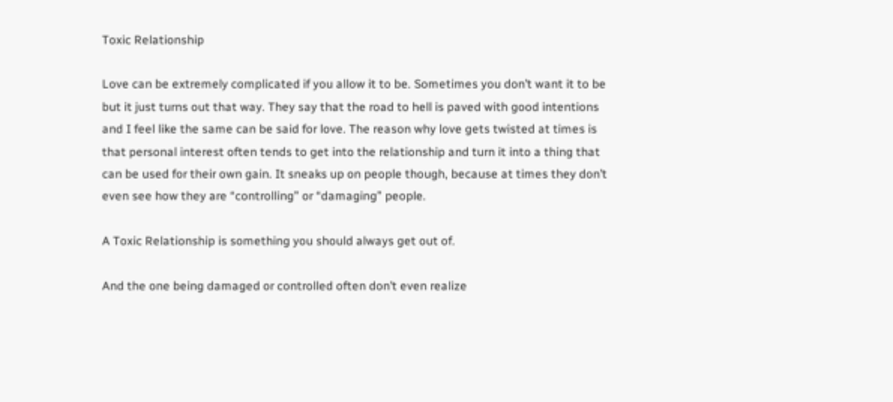Toxic Relationship

Love can be extremely complicated if you allow it to be. Sometimes you don’t want it to be but it just turns out that way. They say that the road to hell is paved with good intentions and I feel like the same can be said for love. The reason why love gets twisted at times is that personal interest often tends to get into the relationship and turn it into a thing that can be used for their own gain. It sneaks up on people though, because at times they don’t even see how they are “controlling” or “damaging” people.

A Toxic Relationship is something you should always get out of.

And the one being damaged or controlled often don’t even realize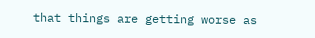that things are getting worse as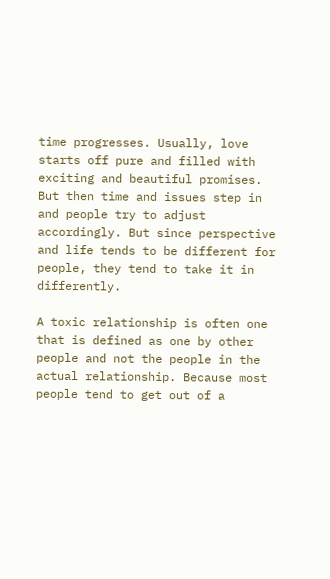time progresses. Usually, love starts off pure and filled with exciting and beautiful promises. But then time and issues step in and people try to adjust accordingly. But since perspective and life tends to be different for people, they tend to take it in differently.

A toxic relationship is often one that is defined as one by other people and not the people in the actual relationship. Because most people tend to get out of a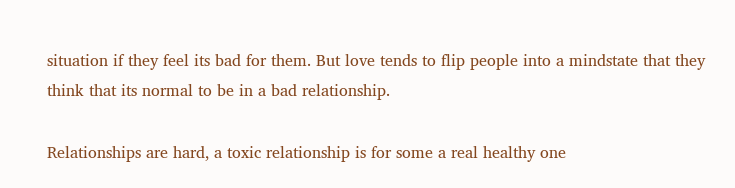situation if they feel its bad for them. But love tends to flip people into a mindstate that they think that its normal to be in a bad relationship.

Relationships are hard, a toxic relationship is for some a real healthy one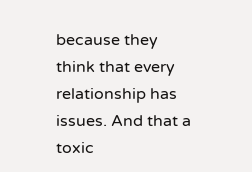because they think that every relationship has issues. And that a toxic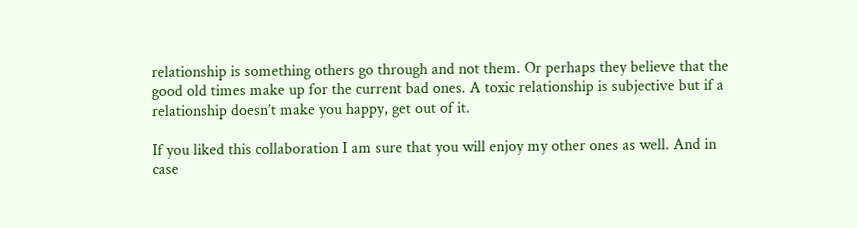relationship is something others go through and not them. Or perhaps they believe that the good old times make up for the current bad ones. A toxic relationship is subjective but if a relationship doesn’t make you happy, get out of it.

If you liked this collaboration I am sure that you will enjoy my other ones as well. And in case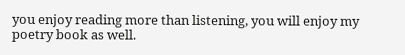you enjoy reading more than listening, you will enjoy my poetry book as well.